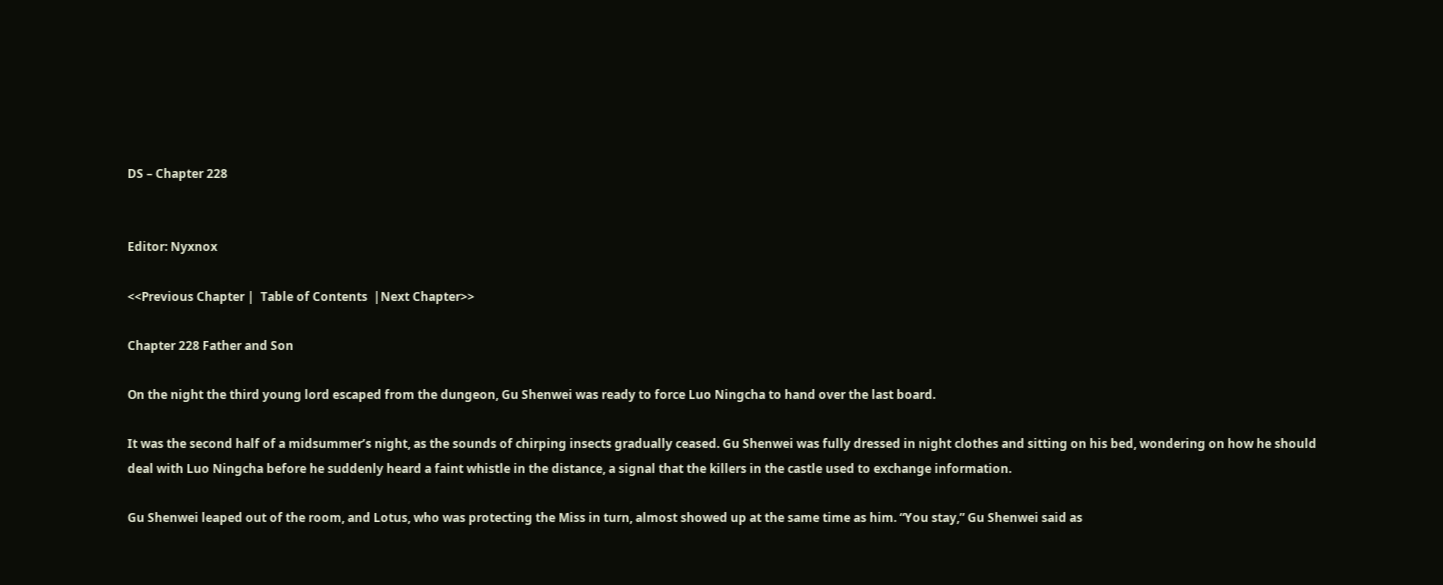DS – Chapter 228


Editor: Nyxnox

<<Previous Chapter |  Table of Contents  |Next Chapter>>

Chapter 228 Father and Son

On the night the third young lord escaped from the dungeon, Gu Shenwei was ready to force Luo Ningcha to hand over the last board.

It was the second half of a midsummer’s night, as the sounds of chirping insects gradually ceased. Gu Shenwei was fully dressed in night clothes and sitting on his bed, wondering on how he should deal with Luo Ningcha before he suddenly heard a faint whistle in the distance, a signal that the killers in the castle used to exchange information.

Gu Shenwei leaped out of the room, and Lotus, who was protecting the Miss in turn, almost showed up at the same time as him. “You stay,” Gu Shenwei said as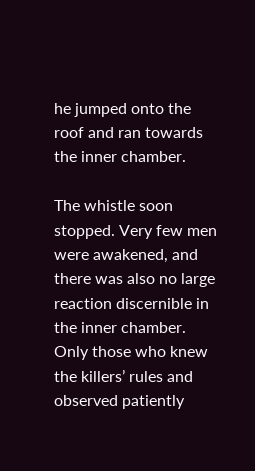he jumped onto the roof and ran towards the inner chamber.

The whistle soon stopped. Very few men were awakened, and there was also no large reaction discernible in the inner chamber. Only those who knew the killers’ rules and observed patiently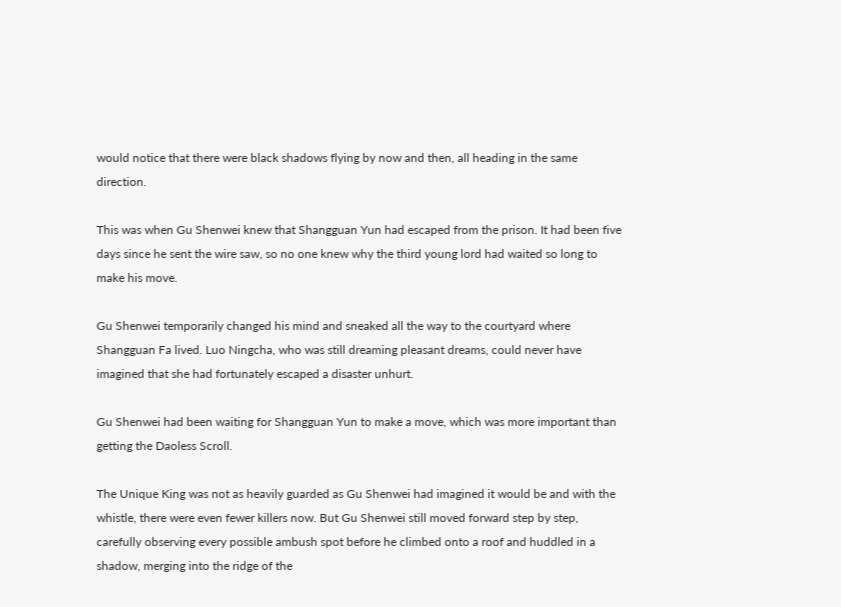would notice that there were black shadows flying by now and then, all heading in the same direction.

This was when Gu Shenwei knew that Shangguan Yun had escaped from the prison. It had been five days since he sent the wire saw, so no one knew why the third young lord had waited so long to make his move.

Gu Shenwei temporarily changed his mind and sneaked all the way to the courtyard where Shangguan Fa lived. Luo Ningcha, who was still dreaming pleasant dreams, could never have imagined that she had fortunately escaped a disaster unhurt.

Gu Shenwei had been waiting for Shangguan Yun to make a move, which was more important than getting the Daoless Scroll.

The Unique King was not as heavily guarded as Gu Shenwei had imagined it would be and with the whistle, there were even fewer killers now. But Gu Shenwei still moved forward step by step, carefully observing every possible ambush spot before he climbed onto a roof and huddled in a shadow, merging into the ridge of the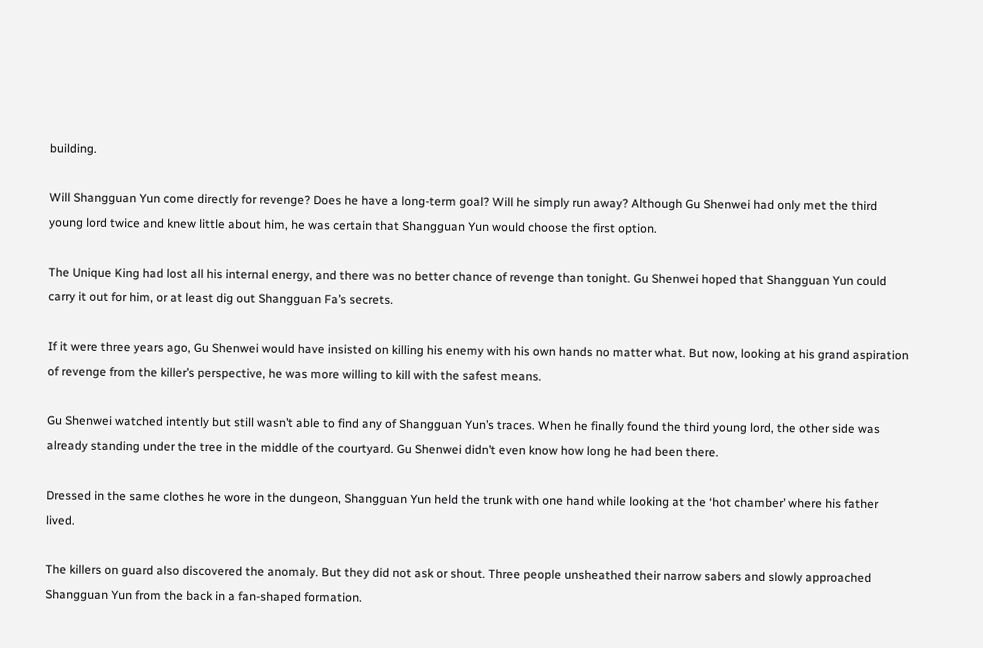building.

Will Shangguan Yun come directly for revenge? Does he have a long-term goal? Will he simply run away? Although Gu Shenwei had only met the third young lord twice and knew little about him, he was certain that Shangguan Yun would choose the first option.

The Unique King had lost all his internal energy, and there was no better chance of revenge than tonight. Gu Shenwei hoped that Shangguan Yun could carry it out for him, or at least dig out Shangguan Fa’s secrets.

If it were three years ago, Gu Shenwei would have insisted on killing his enemy with his own hands no matter what. But now, looking at his grand aspiration of revenge from the killer’s perspective, he was more willing to kill with the safest means.

Gu Shenwei watched intently but still wasn’t able to find any of Shangguan Yun’s traces. When he finally found the third young lord, the other side was already standing under the tree in the middle of the courtyard. Gu Shenwei didn’t even know how long he had been there.

Dressed in the same clothes he wore in the dungeon, Shangguan Yun held the trunk with one hand while looking at the ‘hot chamber’ where his father lived.

The killers on guard also discovered the anomaly. But they did not ask or shout. Three people unsheathed their narrow sabers and slowly approached Shangguan Yun from the back in a fan-shaped formation.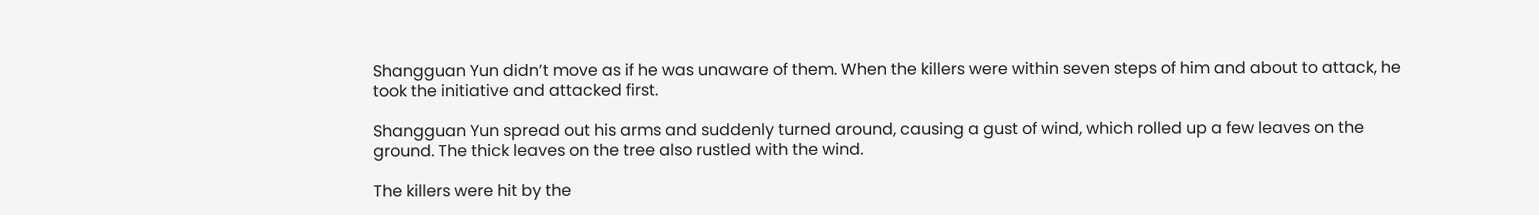Shangguan Yun didn’t move as if he was unaware of them. When the killers were within seven steps of him and about to attack, he took the initiative and attacked first.

Shangguan Yun spread out his arms and suddenly turned around, causing a gust of wind, which rolled up a few leaves on the ground. The thick leaves on the tree also rustled with the wind.

The killers were hit by the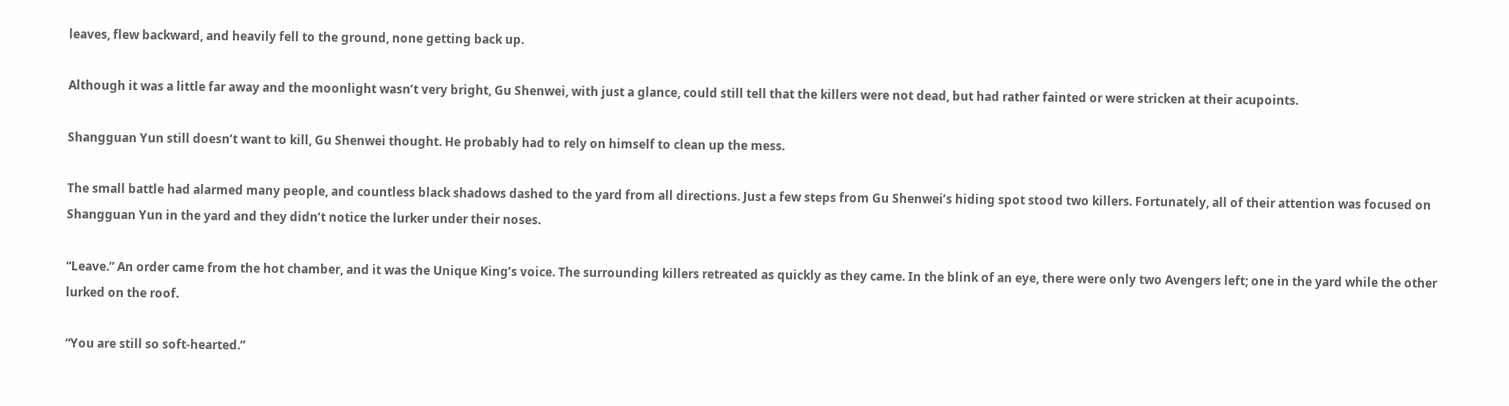leaves, flew backward, and heavily fell to the ground, none getting back up.

Although it was a little far away and the moonlight wasn’t very bright, Gu Shenwei, with just a glance, could still tell that the killers were not dead, but had rather fainted or were stricken at their acupoints.

Shangguan Yun still doesn’t want to kill, Gu Shenwei thought. He probably had to rely on himself to clean up the mess.

The small battle had alarmed many people, and countless black shadows dashed to the yard from all directions. Just a few steps from Gu Shenwei’s hiding spot stood two killers. Fortunately, all of their attention was focused on Shangguan Yun in the yard and they didn’t notice the lurker under their noses.

“Leave.” An order came from the hot chamber, and it was the Unique King’s voice. The surrounding killers retreated as quickly as they came. In the blink of an eye, there were only two Avengers left; one in the yard while the other lurked on the roof.

“You are still so soft-hearted.”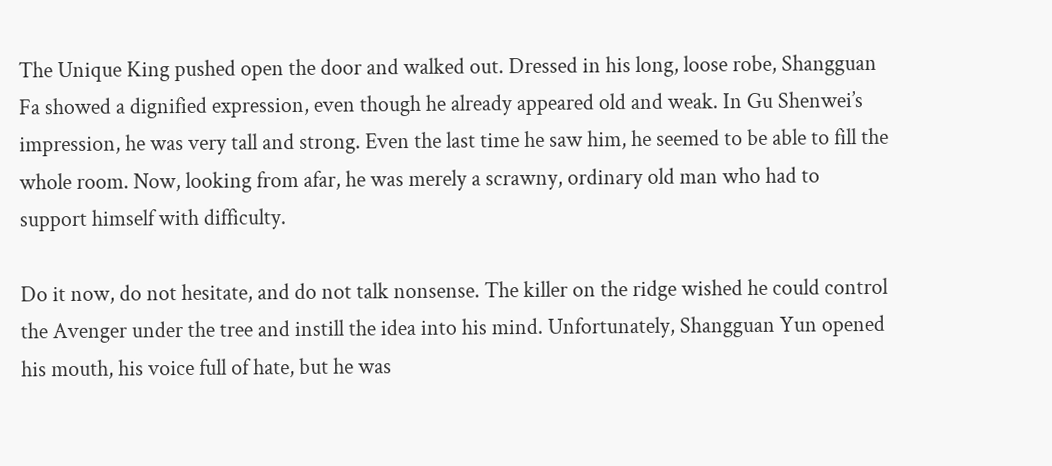The Unique King pushed open the door and walked out. Dressed in his long, loose robe, Shangguan Fa showed a dignified expression, even though he already appeared old and weak. In Gu Shenwei’s impression, he was very tall and strong. Even the last time he saw him, he seemed to be able to fill the whole room. Now, looking from afar, he was merely a scrawny, ordinary old man who had to support himself with difficulty.

Do it now, do not hesitate, and do not talk nonsense. The killer on the ridge wished he could control the Avenger under the tree and instill the idea into his mind. Unfortunately, Shangguan Yun opened his mouth, his voice full of hate, but he was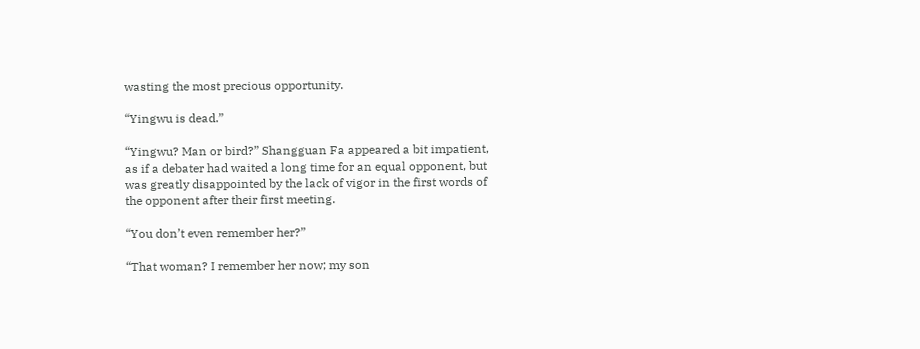wasting the most precious opportunity.

“Yingwu is dead.”

“Yingwu? Man or bird?” Shangguan Fa appeared a bit impatient, as if a debater had waited a long time for an equal opponent, but was greatly disappointed by the lack of vigor in the first words of the opponent after their first meeting.

“You don’t even remember her?”

“That woman? I remember her now; my son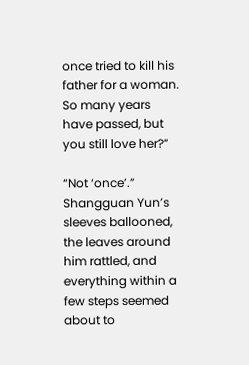once tried to kill his father for a woman. So many years have passed, but you still love her?”

“Not ‘once’.” Shangguan Yun’s sleeves ballooned, the leaves around him rattled, and everything within a few steps seemed about to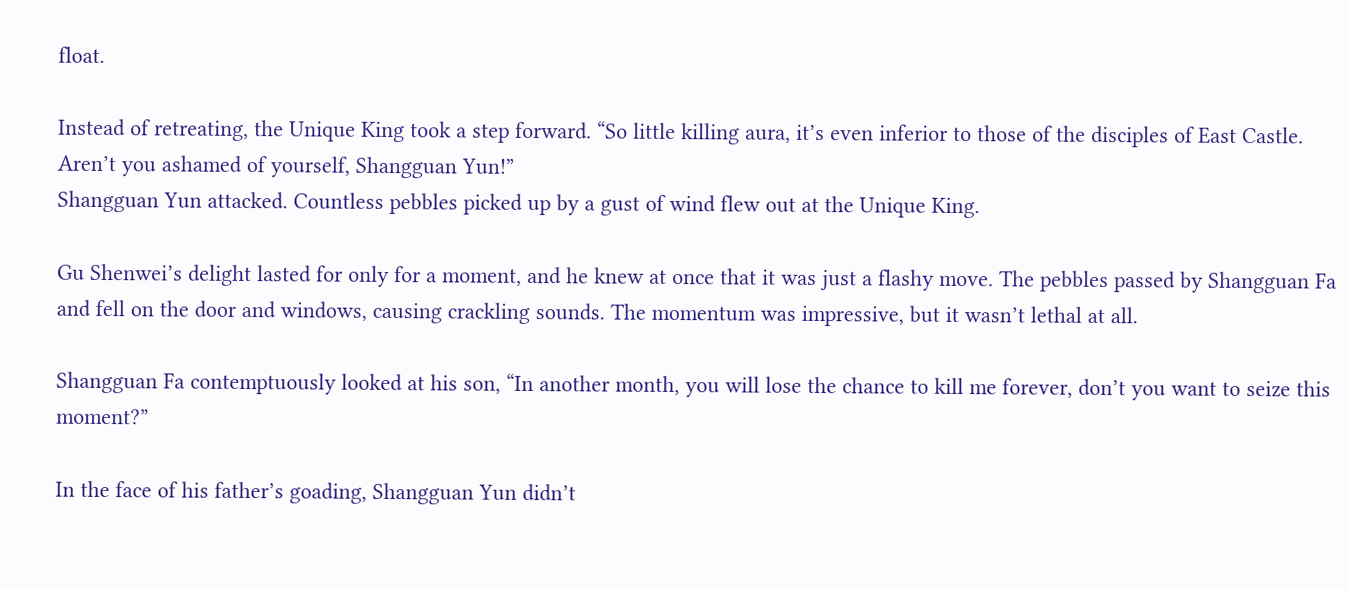float.

Instead of retreating, the Unique King took a step forward. “So little killing aura, it’s even inferior to those of the disciples of East Castle. Aren’t you ashamed of yourself, Shangguan Yun!”
Shangguan Yun attacked. Countless pebbles picked up by a gust of wind flew out at the Unique King.

Gu Shenwei’s delight lasted for only for a moment, and he knew at once that it was just a flashy move. The pebbles passed by Shangguan Fa and fell on the door and windows, causing crackling sounds. The momentum was impressive, but it wasn’t lethal at all.

Shangguan Fa contemptuously looked at his son, “In another month, you will lose the chance to kill me forever, don’t you want to seize this moment?”

In the face of his father’s goading, Shangguan Yun didn’t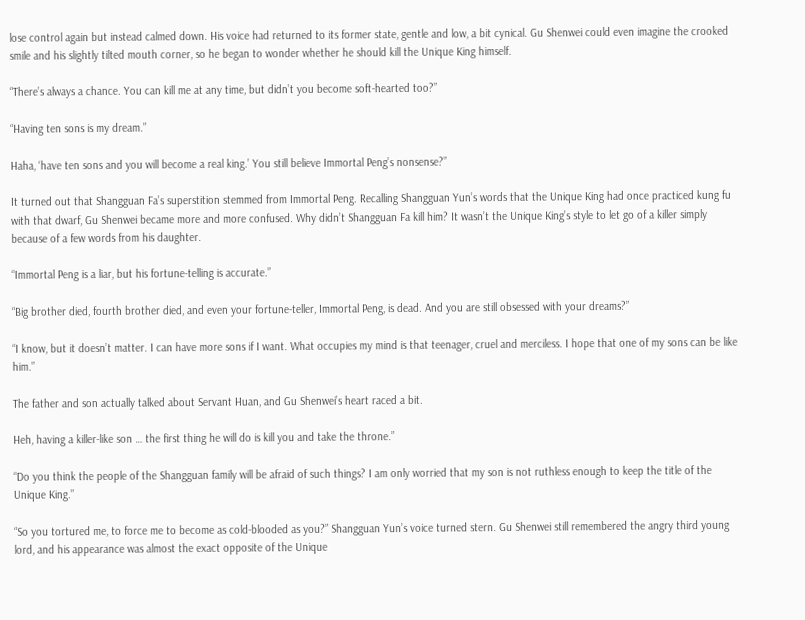lose control again but instead calmed down. His voice had returned to its former state, gentle and low, a bit cynical. Gu Shenwei could even imagine the crooked smile and his slightly tilted mouth corner, so he began to wonder whether he should kill the Unique King himself.

“There’s always a chance. You can kill me at any time, but didn’t you become soft-hearted too?”

“Having ten sons is my dream.”

Haha, ‘have ten sons and you will become a real king.’ You still believe Immortal Peng’s nonsense?”

It turned out that Shangguan Fa’s superstition stemmed from Immortal Peng. Recalling Shangguan Yun’s words that the Unique King had once practiced kung fu with that dwarf, Gu Shenwei became more and more confused. Why didn’t Shangguan Fa kill him? It wasn’t the Unique King’s style to let go of a killer simply because of a few words from his daughter.

“Immortal Peng is a liar, but his fortune-telling is accurate.”

“Big brother died, fourth brother died, and even your fortune-teller, Immortal Peng, is dead. And you are still obsessed with your dreams?”

“I know, but it doesn’t matter. I can have more sons if I want. What occupies my mind is that teenager, cruel and merciless. I hope that one of my sons can be like him.”

The father and son actually talked about Servant Huan, and Gu Shenwei’s heart raced a bit.

Heh, having a killer-like son … the first thing he will do is kill you and take the throne.”

“Do you think the people of the Shangguan family will be afraid of such things? I am only worried that my son is not ruthless enough to keep the title of the Unique King.”

“So you tortured me, to force me to become as cold-blooded as you?” Shangguan Yun’s voice turned stern. Gu Shenwei still remembered the angry third young lord, and his appearance was almost the exact opposite of the Unique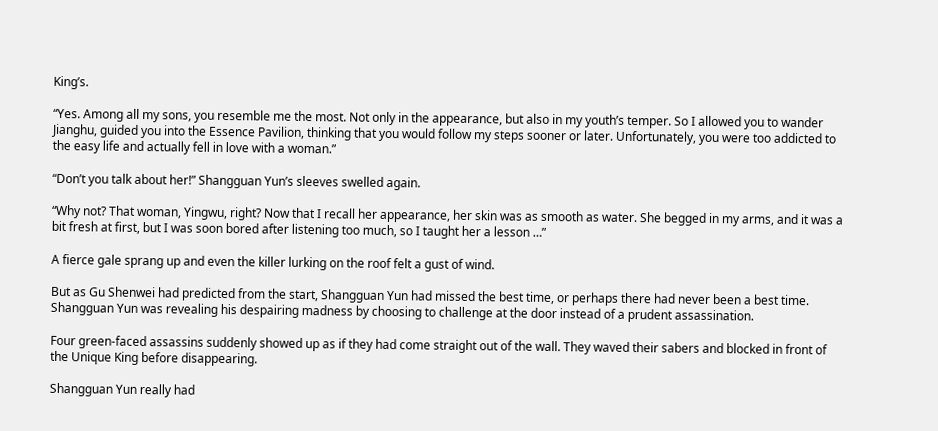King’s.

“Yes. Among all my sons, you resemble me the most. Not only in the appearance, but also in my youth’s temper. So I allowed you to wander Jianghu, guided you into the Essence Pavilion, thinking that you would follow my steps sooner or later. Unfortunately, you were too addicted to the easy life and actually fell in love with a woman.”

“Don’t you talk about her!” Shangguan Yun’s sleeves swelled again.

“Why not? That woman, Yingwu, right? Now that I recall her appearance, her skin was as smooth as water. She begged in my arms, and it was a bit fresh at first, but I was soon bored after listening too much, so I taught her a lesson …”

A fierce gale sprang up and even the killer lurking on the roof felt a gust of wind.

But as Gu Shenwei had predicted from the start, Shangguan Yun had missed the best time, or perhaps there had never been a best time. Shangguan Yun was revealing his despairing madness by choosing to challenge at the door instead of a prudent assassination.

Four green-faced assassins suddenly showed up as if they had come straight out of the wall. They waved their sabers and blocked in front of the Unique King before disappearing.

Shangguan Yun really had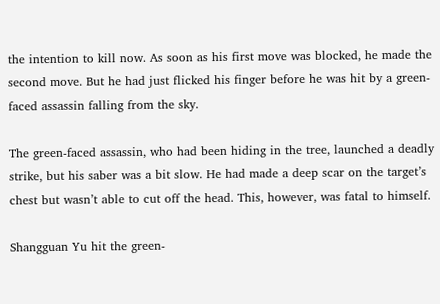the intention to kill now. As soon as his first move was blocked, he made the second move. But he had just flicked his finger before he was hit by a green-faced assassin falling from the sky.

The green-faced assassin, who had been hiding in the tree, launched a deadly strike, but his saber was a bit slow. He had made a deep scar on the target’s chest but wasn’t able to cut off the head. This, however, was fatal to himself.

Shangguan Yu hit the green-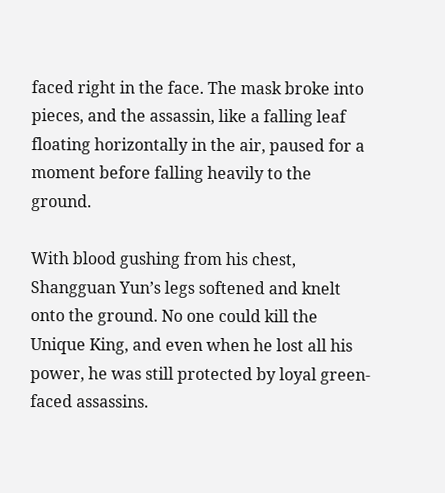faced right in the face. The mask broke into pieces, and the assassin, like a falling leaf floating horizontally in the air, paused for a moment before falling heavily to the ground.

With blood gushing from his chest, Shangguan Yun’s legs softened and knelt onto the ground. No one could kill the Unique King, and even when he lost all his power, he was still protected by loyal green-faced assassins.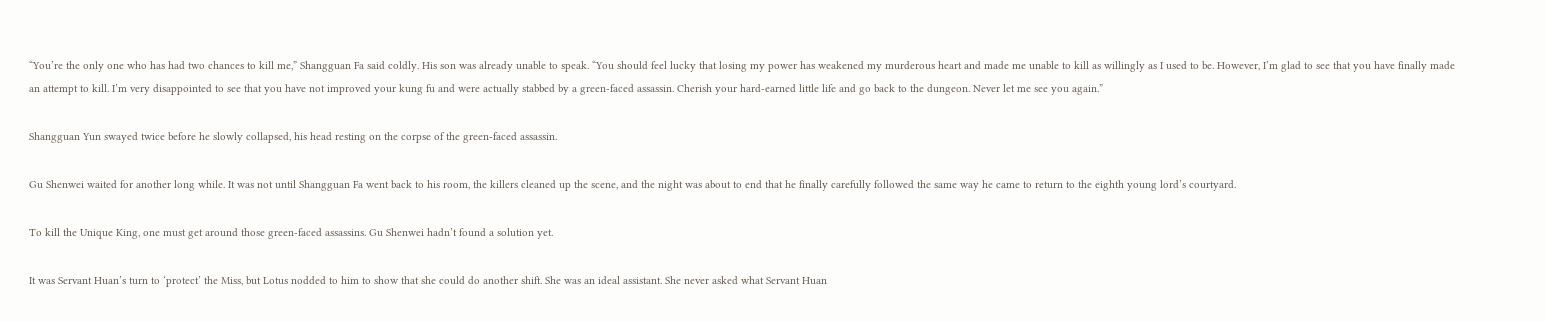“You’re the only one who has had two chances to kill me,” Shangguan Fa said coldly. His son was already unable to speak. “You should feel lucky that losing my power has weakened my murderous heart and made me unable to kill as willingly as I used to be. However, I’m glad to see that you have finally made an attempt to kill. I’m very disappointed to see that you have not improved your kung fu and were actually stabbed by a green-faced assassin. Cherish your hard-earned little life and go back to the dungeon. Never let me see you again.”

Shangguan Yun swayed twice before he slowly collapsed, his head resting on the corpse of the green-faced assassin.

Gu Shenwei waited for another long while. It was not until Shangguan Fa went back to his room, the killers cleaned up the scene, and the night was about to end that he finally carefully followed the same way he came to return to the eighth young lord’s courtyard.

To kill the Unique King, one must get around those green-faced assassins. Gu Shenwei hadn’t found a solution yet.

It was Servant Huan’s turn to ‘protect’ the Miss, but Lotus nodded to him to show that she could do another shift. She was an ideal assistant. She never asked what Servant Huan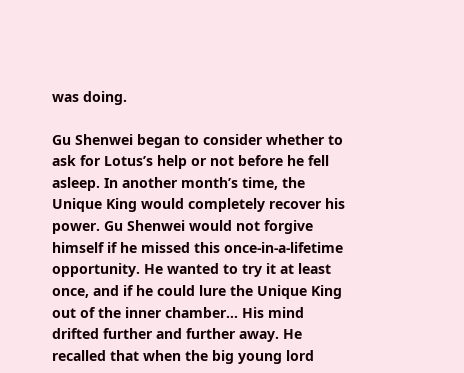was doing.

Gu Shenwei began to consider whether to ask for Lotus’s help or not before he fell asleep. In another month’s time, the Unique King would completely recover his power. Gu Shenwei would not forgive himself if he missed this once-in-a-lifetime opportunity. He wanted to try it at least once, and if he could lure the Unique King out of the inner chamber… His mind drifted further and further away. He recalled that when the big young lord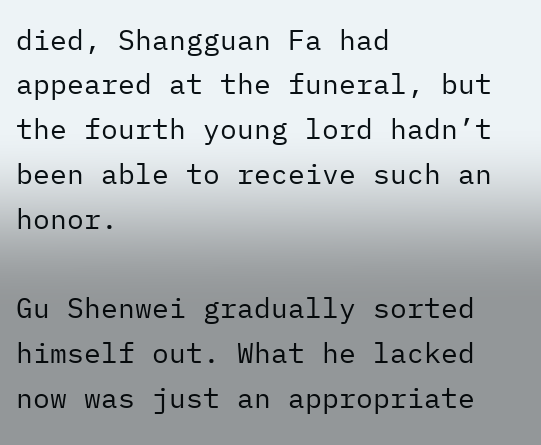died, Shangguan Fa had appeared at the funeral, but the fourth young lord hadn’t been able to receive such an honor.

Gu Shenwei gradually sorted himself out. What he lacked now was just an appropriate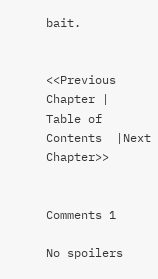bait.


<<Previous Chapter |  Table of Contents  |Next Chapter>>


Comments 1

No spoilers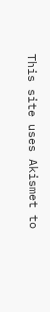This site uses Akismet to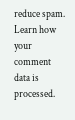reduce spam. Learn how your comment data is processed.